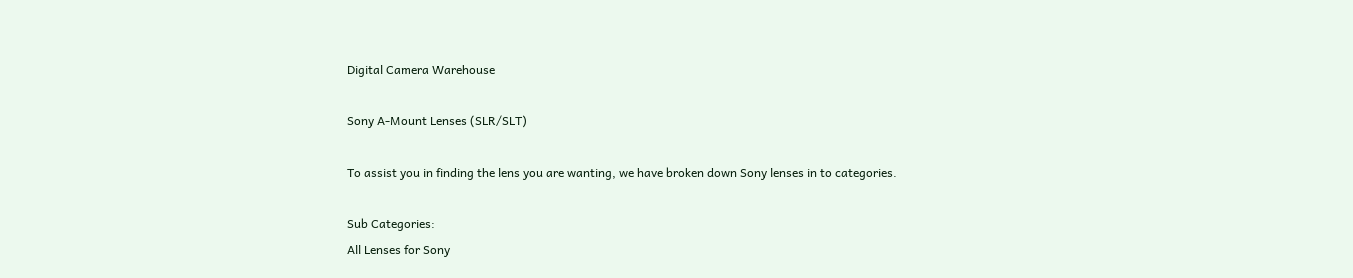Digital Camera Warehouse

Sony A-Mount Lenses (SLR/SLT)

To assist you in finding the lens you are wanting, we have broken down Sony lenses in to categories.

Sub Categories:
All Lenses for Sony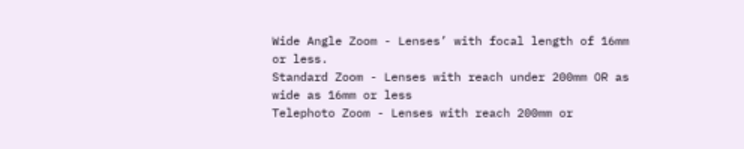Wide Angle Zoom - Lenses’ with focal length of 16mm or less.
Standard Zoom - Lenses with reach under 200mm OR as wide as 16mm or less
Telephoto Zoom - Lenses with reach 200mm or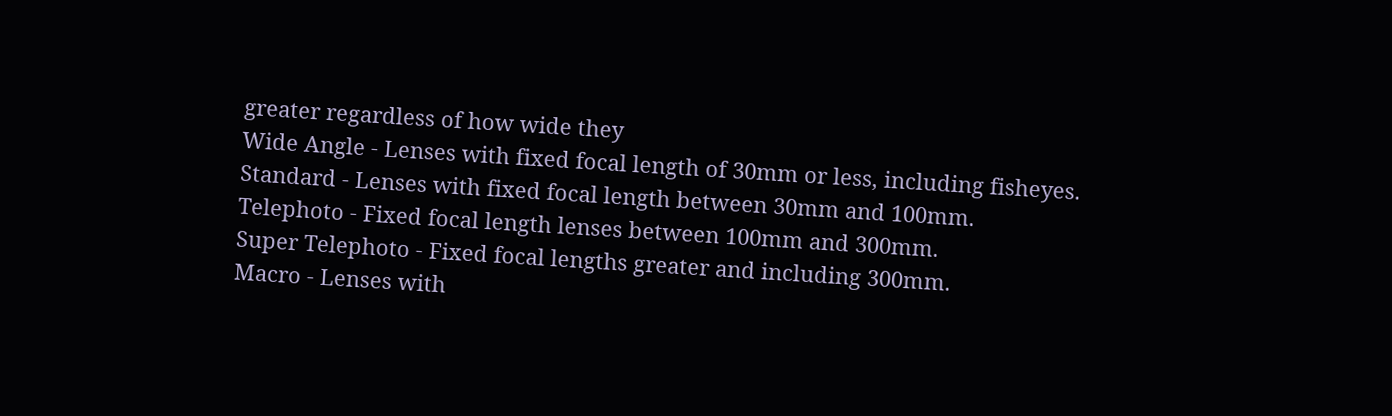greater regardless of how wide they
Wide Angle - Lenses with fixed focal length of 30mm or less, including fisheyes.
Standard - Lenses with fixed focal length between 30mm and 100mm.
Telephoto - Fixed focal length lenses between 100mm and 300mm.
Super Telephoto - Fixed focal lengths greater and including 300mm.
Macro - Lenses with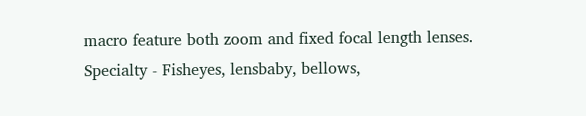macro feature both zoom and fixed focal length lenses.
Specialty - Fisheyes, lensbaby, bellows,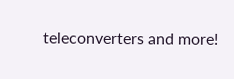teleconverters and more!